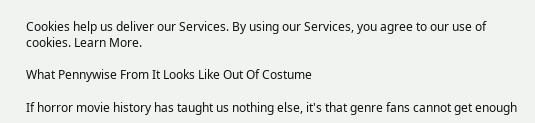Cookies help us deliver our Services. By using our Services, you agree to our use of cookies. Learn More.

What Pennywise From It Looks Like Out Of Costume

If horror movie history has taught us nothing else, it's that genre fans cannot get enough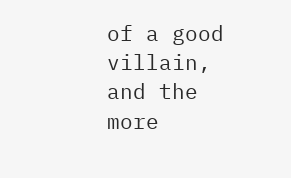of a good villain, and the more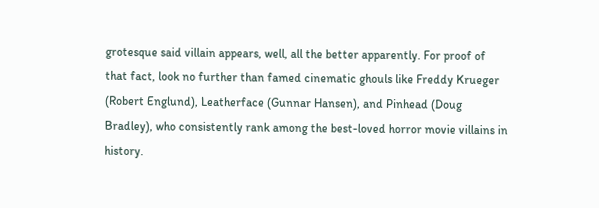grotesque said villain appears, well, all the better apparently. For proof of that fact, look no further than famed cinematic ghouls like Freddy Krueger (Robert Englund), Leatherface (Gunnar Hansen), and Pinhead (Doug Bradley), who consistently rank among the best-loved horror movie villains in history.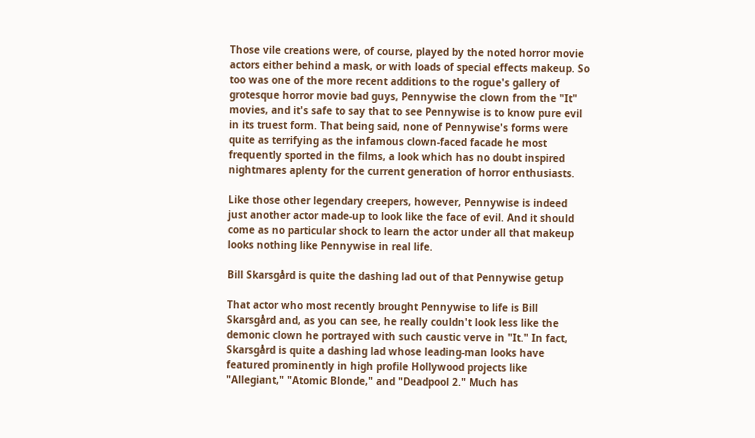Those vile creations were, of course, played by the noted horror movie actors either behind a mask, or with loads of special effects makeup. So too was one of the more recent additions to the rogue's gallery of grotesque horror movie bad guys, Pennywise the clown from the "It" movies, and it's safe to say that to see Pennywise is to know pure evil in its truest form. That being said, none of Pennywise's forms were quite as terrifying as the infamous clown-faced facade he most frequently sported in the films, a look which has no doubt inspired nightmares aplenty for the current generation of horror enthusiasts.

Like those other legendary creepers, however, Pennywise is indeed just another actor made-up to look like the face of evil. And it should come as no particular shock to learn the actor under all that makeup looks nothing like Pennywise in real life.

Bill Skarsgård is quite the dashing lad out of that Pennywise getup

That actor who most recently brought Pennywise to life is Bill Skarsgård and, as you can see, he really couldn't look less like the demonic clown he portrayed with such caustic verve in "It." In fact, Skarsgård is quite a dashing lad whose leading-man looks have featured prominently in high profile Hollywood projects like "Allegiant," "Atomic Blonde," and "Deadpool 2." Much has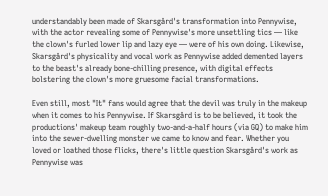understandably been made of Skarsgård's transformation into Pennywise, with the actor revealing some of Pennywise's more unsettling tics — like the clown's furled lower lip and lazy eye — were of his own doing. Likewise, Skarsgård's physicality and vocal work as Pennywise added demented layers to the beast's already bone-chilling presence, with digital effects bolstering the clown's more gruesome facial transformations.

Even still, most "It" fans would agree that the devil was truly in the makeup when it comes to his Pennywise. If Skarsgård is to be believed, it took the productions' makeup team roughly two-and-a-half hours (via GQ) to make him into the sewer-dwelling monster we came to know and fear. Whether you loved or loathed those flicks, there's little question Skarsgård's work as Pennywise was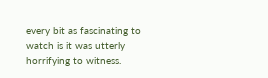every bit as fascinating to watch is it was utterly horrifying to witness.